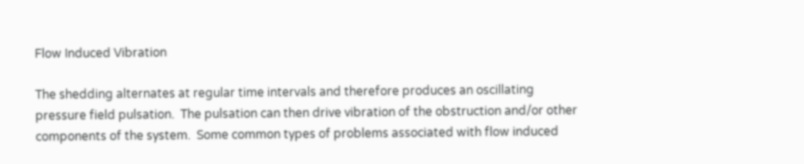Flow Induced Vibration

The shedding alternates at regular time intervals and therefore produces an oscillating pressure field pulsation.  The pulsation can then drive vibration of the obstruction and/or other components of the system.  Some common types of problems associated with flow induced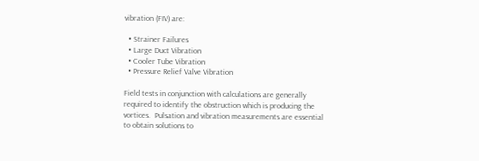vibration (FIV) are:

  • Strainer Failures
  • Large Duct Vibration
  • Cooler Tube Vibration
  • Pressure Relief Valve Vibration

Field tests in conjunction with calculations are generally required to identify the obstruction which is producing the vortices.  Pulsation and vibration measurements are essential to obtain solutions to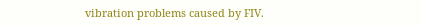vibration problems caused by FIV.